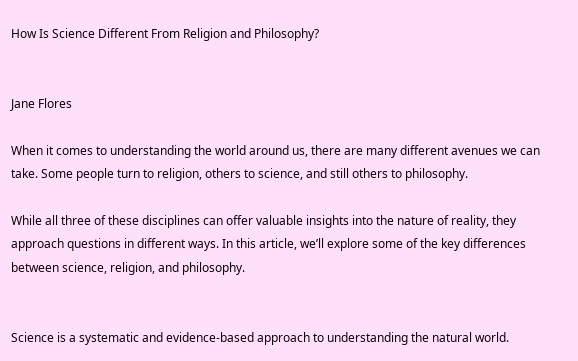How Is Science Different From Religion and Philosophy?


Jane Flores

When it comes to understanding the world around us, there are many different avenues we can take. Some people turn to religion, others to science, and still others to philosophy.

While all three of these disciplines can offer valuable insights into the nature of reality, they approach questions in different ways. In this article, we’ll explore some of the key differences between science, religion, and philosophy.


Science is a systematic and evidence-based approach to understanding the natural world.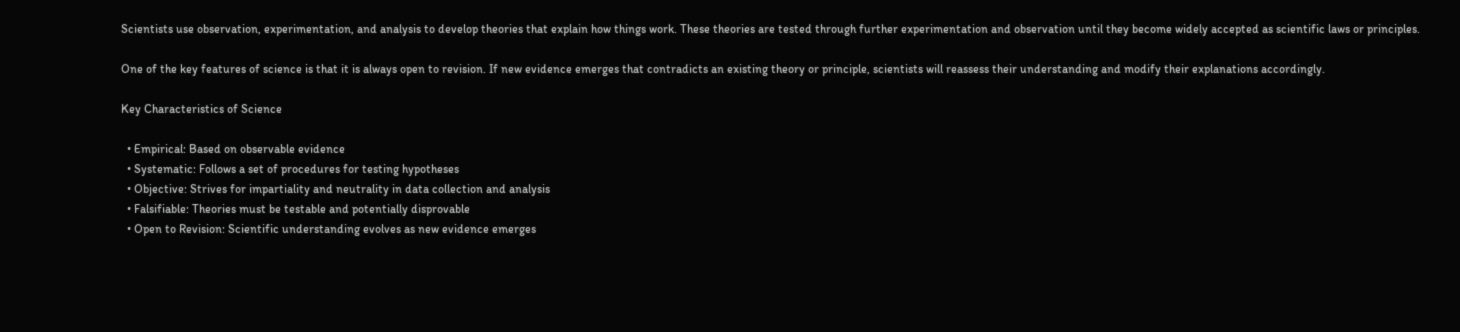Scientists use observation, experimentation, and analysis to develop theories that explain how things work. These theories are tested through further experimentation and observation until they become widely accepted as scientific laws or principles.

One of the key features of science is that it is always open to revision. If new evidence emerges that contradicts an existing theory or principle, scientists will reassess their understanding and modify their explanations accordingly.

Key Characteristics of Science

  • Empirical: Based on observable evidence
  • Systematic: Follows a set of procedures for testing hypotheses
  • Objective: Strives for impartiality and neutrality in data collection and analysis
  • Falsifiable: Theories must be testable and potentially disprovable
  • Open to Revision: Scientific understanding evolves as new evidence emerges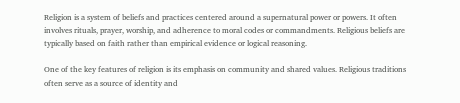Religion is a system of beliefs and practices centered around a supernatural power or powers. It often involves rituals, prayer, worship, and adherence to moral codes or commandments. Religious beliefs are typically based on faith rather than empirical evidence or logical reasoning.

One of the key features of religion is its emphasis on community and shared values. Religious traditions often serve as a source of identity and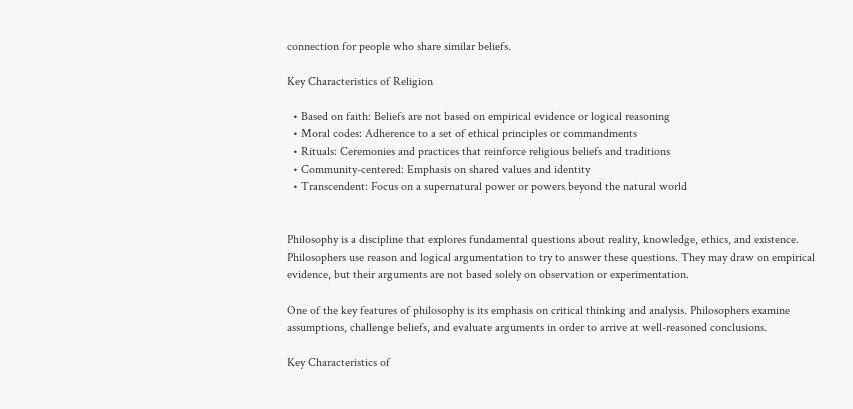connection for people who share similar beliefs.

Key Characteristics of Religion

  • Based on faith: Beliefs are not based on empirical evidence or logical reasoning
  • Moral codes: Adherence to a set of ethical principles or commandments
  • Rituals: Ceremonies and practices that reinforce religious beliefs and traditions
  • Community-centered: Emphasis on shared values and identity
  • Transcendent: Focus on a supernatural power or powers beyond the natural world


Philosophy is a discipline that explores fundamental questions about reality, knowledge, ethics, and existence. Philosophers use reason and logical argumentation to try to answer these questions. They may draw on empirical evidence, but their arguments are not based solely on observation or experimentation.

One of the key features of philosophy is its emphasis on critical thinking and analysis. Philosophers examine assumptions, challenge beliefs, and evaluate arguments in order to arrive at well-reasoned conclusions.

Key Characteristics of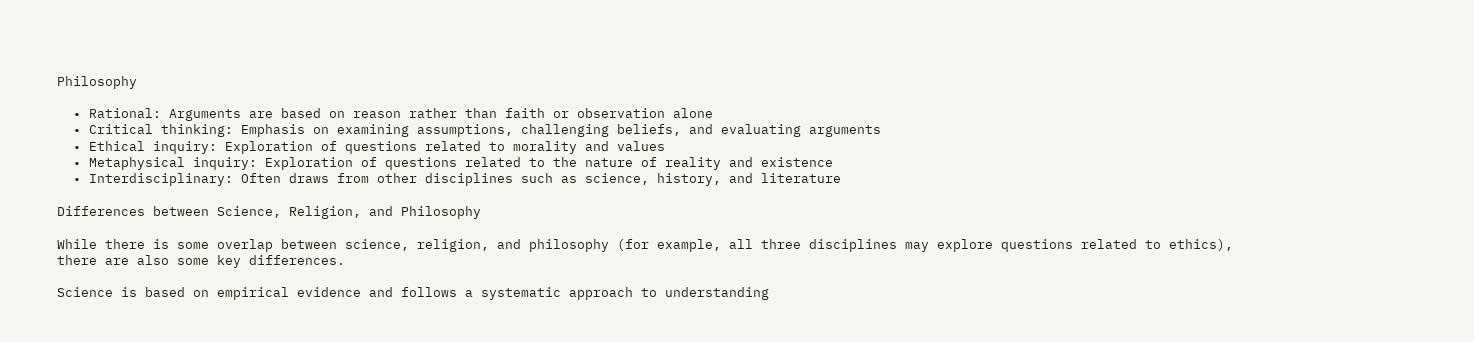Philosophy

  • Rational: Arguments are based on reason rather than faith or observation alone
  • Critical thinking: Emphasis on examining assumptions, challenging beliefs, and evaluating arguments
  • Ethical inquiry: Exploration of questions related to morality and values
  • Metaphysical inquiry: Exploration of questions related to the nature of reality and existence
  • Interdisciplinary: Often draws from other disciplines such as science, history, and literature

Differences between Science, Religion, and Philosophy

While there is some overlap between science, religion, and philosophy (for example, all three disciplines may explore questions related to ethics), there are also some key differences.

Science is based on empirical evidence and follows a systematic approach to understanding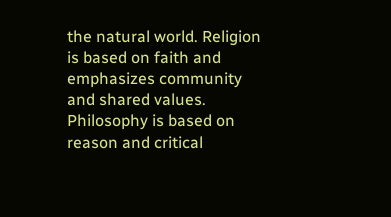the natural world. Religion is based on faith and emphasizes community and shared values. Philosophy is based on reason and critical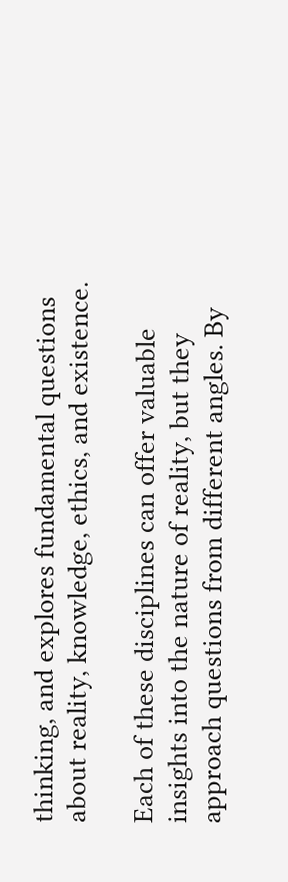thinking, and explores fundamental questions about reality, knowledge, ethics, and existence.

Each of these disciplines can offer valuable insights into the nature of reality, but they approach questions from different angles. By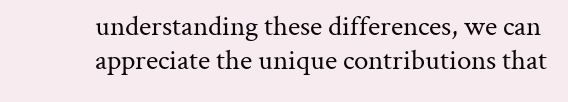understanding these differences, we can appreciate the unique contributions that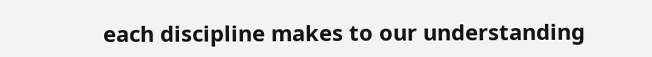each discipline makes to our understanding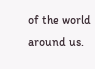of the world around us.